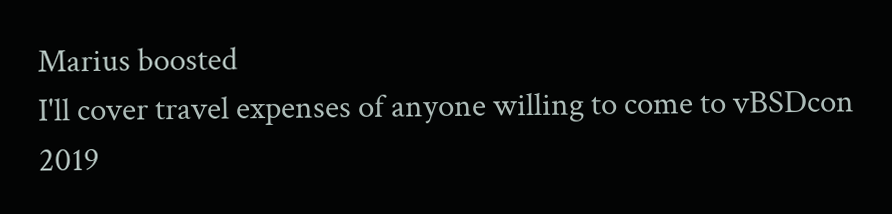Marius boosted
I'll cover travel expenses of anyone willing to come to vBSDcon 2019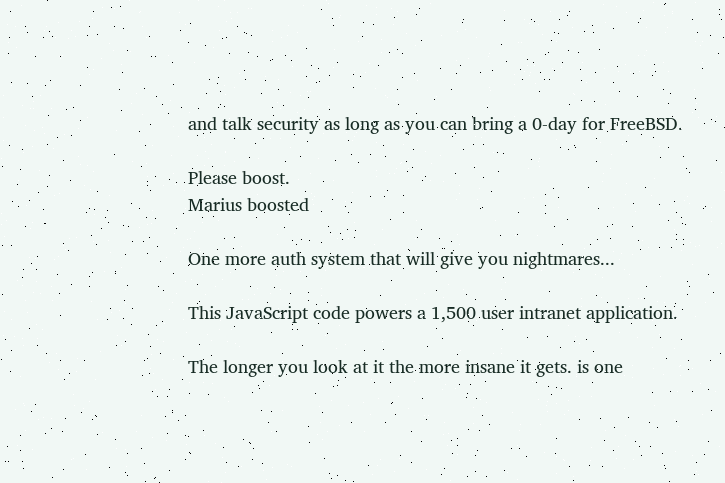and talk security as long as you can bring a 0-day for FreeBSD.

Please boost.
Marius boosted

One more auth system that will give you nightmares...

This JavaScript code powers a 1,500 user intranet application.

The longer you look at it the more insane it gets. is one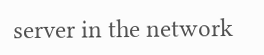server in the network